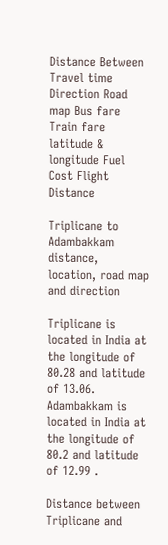Distance Between Travel time Direction Road map Bus fare Train fare latitude & longitude Fuel Cost Flight Distance

Triplicane to Adambakkam distance, location, road map and direction

Triplicane is located in India at the longitude of 80.28 and latitude of 13.06. Adambakkam is located in India at the longitude of 80.2 and latitude of 12.99 .

Distance between Triplicane and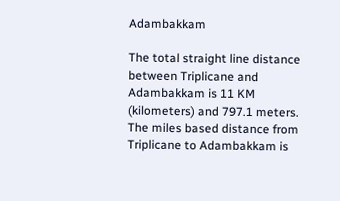Adambakkam

The total straight line distance between Triplicane and Adambakkam is 11 KM (kilometers) and 797.1 meters. The miles based distance from Triplicane to Adambakkam is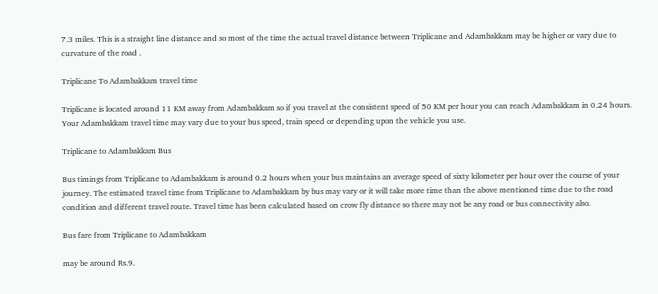7.3 miles. This is a straight line distance and so most of the time the actual travel distance between Triplicane and Adambakkam may be higher or vary due to curvature of the road .

Triplicane To Adambakkam travel time

Triplicane is located around 11 KM away from Adambakkam so if you travel at the consistent speed of 50 KM per hour you can reach Adambakkam in 0.24 hours. Your Adambakkam travel time may vary due to your bus speed, train speed or depending upon the vehicle you use.

Triplicane to Adambakkam Bus

Bus timings from Triplicane to Adambakkam is around 0.2 hours when your bus maintains an average speed of sixty kilometer per hour over the course of your journey. The estimated travel time from Triplicane to Adambakkam by bus may vary or it will take more time than the above mentioned time due to the road condition and different travel route. Travel time has been calculated based on crow fly distance so there may not be any road or bus connectivity also.

Bus fare from Triplicane to Adambakkam

may be around Rs.9.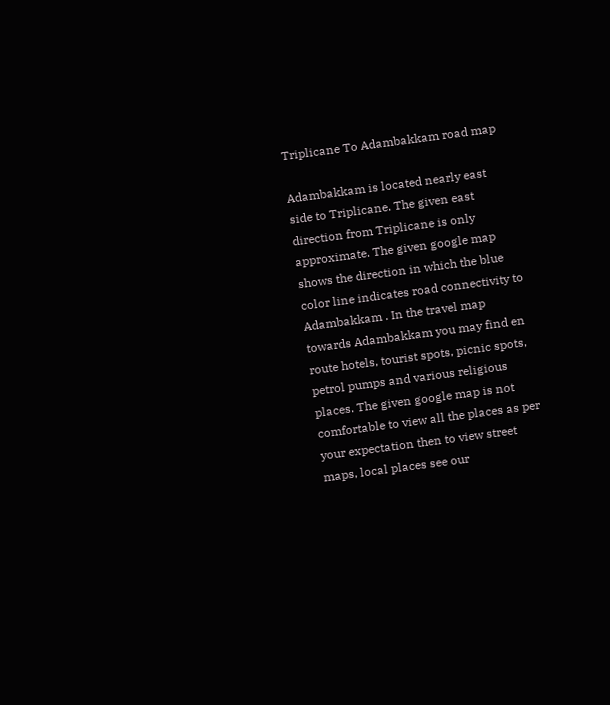Triplicane To Adambakkam road map

Adambakkam is located nearly east side to Triplicane. The given east direction from Triplicane is only approximate. The given google map shows the direction in which the blue color line indicates road connectivity to Adambakkam . In the travel map towards Adambakkam you may find en route hotels, tourist spots, picnic spots, petrol pumps and various religious places. The given google map is not comfortable to view all the places as per your expectation then to view street maps, local places see our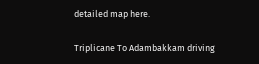detailed map here.

Triplicane To Adambakkam driving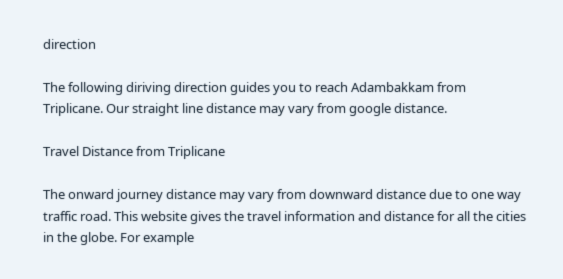direction

The following diriving direction guides you to reach Adambakkam from Triplicane. Our straight line distance may vary from google distance.

Travel Distance from Triplicane

The onward journey distance may vary from downward distance due to one way traffic road. This website gives the travel information and distance for all the cities in the globe. For example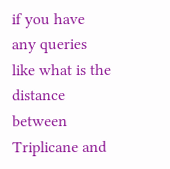if you have any queries like what is the distance between Triplicane and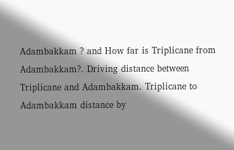Adambakkam ? and How far is Triplicane from Adambakkam?. Driving distance between Triplicane and Adambakkam. Triplicane to Adambakkam distance by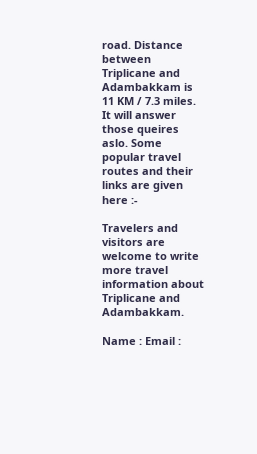road. Distance between Triplicane and Adambakkam is 11 KM / 7.3 miles. It will answer those queires aslo. Some popular travel routes and their links are given here :-

Travelers and visitors are welcome to write more travel information about Triplicane and Adambakkam.

Name : Email :